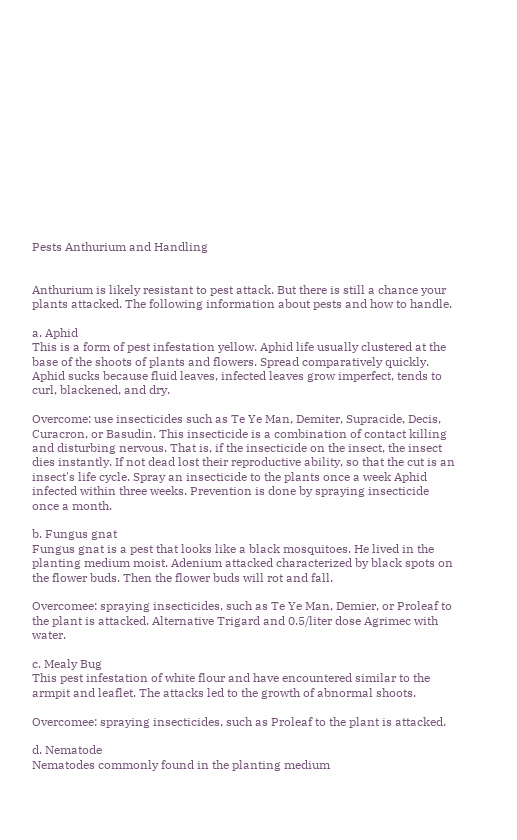Pests Anthurium and Handling


Anthurium is likely resistant to pest attack. But there is still a chance your plants attacked. The following information about pests and how to handle.

a. Aphid
This is a form of pest infestation yellow. Aphid life usually clustered at the base of the shoots of plants and flowers. Spread comparatively quickly. Aphid sucks because fluid leaves, infected leaves grow imperfect, tends to curl, blackened, and dry.

Overcome: use insecticides such as Te Ye Man, Demiter, Supracide, Decis, Curacron, or Basudin. This insecticide is a combination of contact killing and disturbing nervous. That is, if the insecticide on the insect, the insect dies instantly. If not dead lost their reproductive ability, so that the cut is an insect's life cycle. Spray an insecticide to the plants once a week Aphid infected within three weeks. Prevention is done by spraying insecticide once a month.

b. Fungus gnat
Fungus gnat is a pest that looks like a black mosquitoes. He lived in the planting medium moist. Adenium attacked characterized by black spots on the flower buds. Then the flower buds will rot and fall.

Overcomee: spraying insecticides, such as Te Ye Man, Demier, or Proleaf to the plant is attacked. Alternative Trigard and 0.5/liter dose Agrimec with water.

c. Mealy Bug
This pest infestation of white flour and have encountered similar to the armpit and leaflet. The attacks led to the growth of abnormal shoots.

Overcomee: spraying insecticides, such as Proleaf to the plant is attacked.

d. Nematode
Nematodes commonly found in the planting medium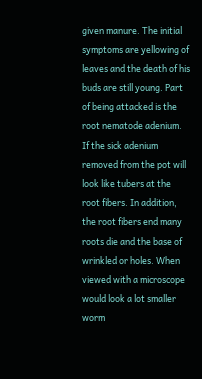given manure. The initial symptoms are yellowing of leaves and the death of his buds are still young. Part of being attacked is the root nematode adenium. If the sick adenium removed from the pot will look like tubers at the root fibers. In addition, the root fibers end many roots die and the base of wrinkled or holes. When viewed with a microscope would look a lot smaller worm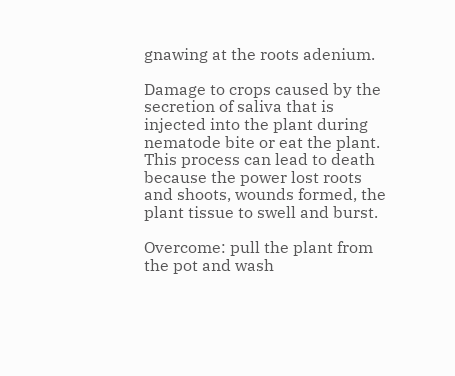gnawing at the roots adenium.

Damage to crops caused by the secretion of saliva that is injected into the plant during nematode bite or eat the plant. This process can lead to death because the power lost roots and shoots, wounds formed, the plant tissue to swell and burst.

Overcome: pull the plant from the pot and wash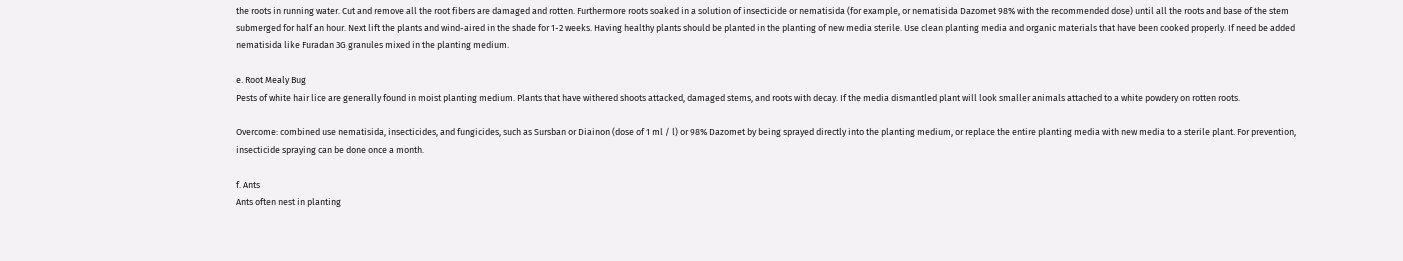the roots in running water. Cut and remove all the root fibers are damaged and rotten. Furthermore roots soaked in a solution of insecticide or nematisida (for example, or nematisida Dazomet 98% with the recommended dose) until all the roots and base of the stem submerged for half an hour. Next lift the plants and wind-aired in the shade for 1-2 weeks. Having healthy plants should be planted in the planting of new media sterile. Use clean planting media and organic materials that have been cooked properly. If need be added nematisida like Furadan 3G granules mixed in the planting medium.

e. Root Mealy Bug
Pests of white hair lice are generally found in moist planting medium. Plants that have withered shoots attacked, damaged stems, and roots with decay. If the media dismantled plant will look smaller animals attached to a white powdery on rotten roots.

Overcome: combined use nematisida, insecticides, and fungicides, such as Sursban or Diainon (dose of 1 ml / l) or 98% Dazomet by being sprayed directly into the planting medium, or replace the entire planting media with new media to a sterile plant. For prevention, insecticide spraying can be done once a month.

f. Ants
Ants often nest in planting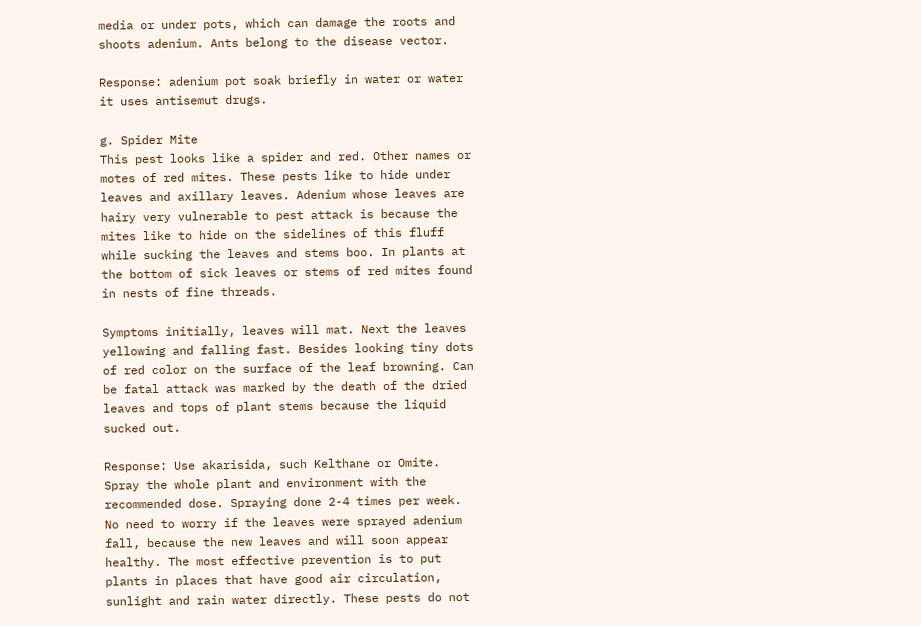media or under pots, which can damage the roots and shoots adenium. Ants belong to the disease vector.

Response: adenium pot soak briefly in water or water it uses antisemut drugs.

g. Spider Mite
This pest looks like a spider and red. Other names or motes of red mites. These pests like to hide under leaves and axillary leaves. Adenium whose leaves are hairy very vulnerable to pest attack is because the mites like to hide on the sidelines of this fluff while sucking the leaves and stems boo. In plants at the bottom of sick leaves or stems of red mites found in nests of fine threads.

Symptoms initially, leaves will mat. Next the leaves yellowing and falling fast. Besides looking tiny dots of red color on the surface of the leaf browning. Can be fatal attack was marked by the death of the dried leaves and tops of plant stems because the liquid sucked out.

Response: Use akarisida, such Kelthane or Omite. Spray the whole plant and environment with the recommended dose. Spraying done 2-4 times per week. No need to worry if the leaves were sprayed adenium fall, because the new leaves and will soon appear healthy. The most effective prevention is to put plants in places that have good air circulation, sunlight and rain water directly. These pests do not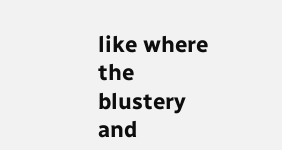like where the blustery and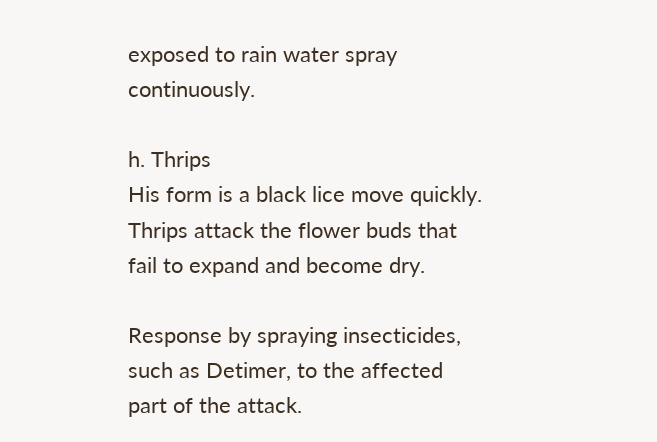exposed to rain water spray continuously.

h. Thrips
His form is a black lice move quickly. Thrips attack the flower buds that fail to expand and become dry.

Response by spraying insecticides, such as Detimer, to the affected part of the attack.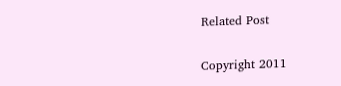Related Post

Copyright 2011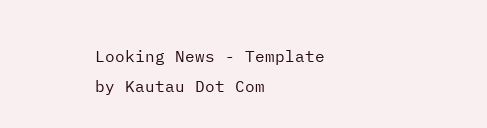Looking News - Template by Kautau Dot Com